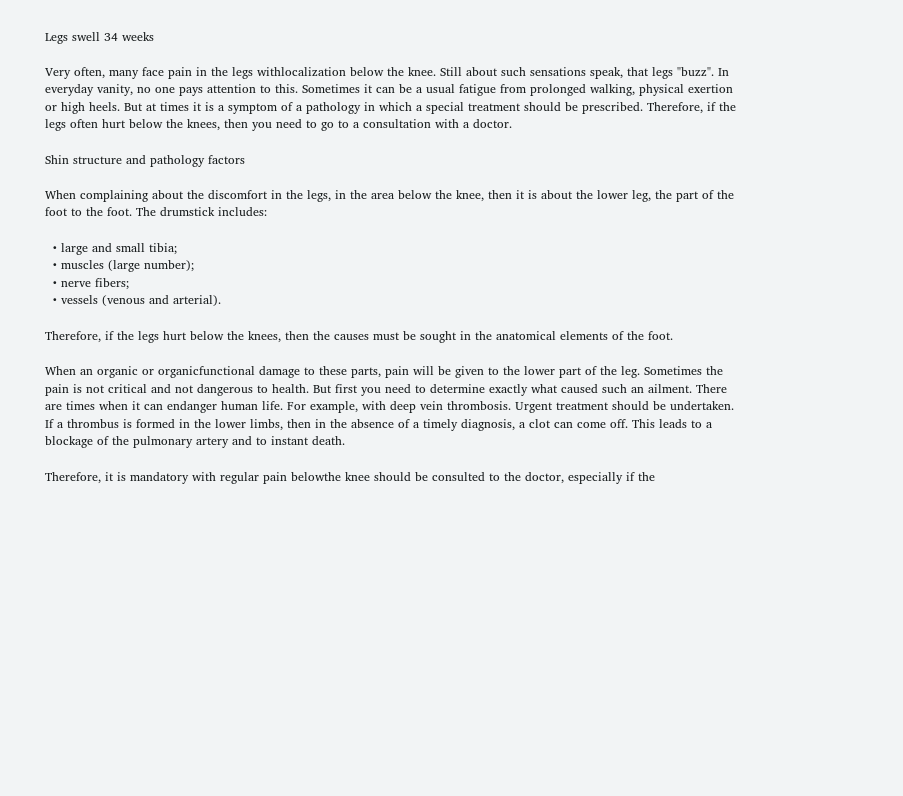Legs swell 34 weeks

Very often, many face pain in the legs withlocalization below the knee. Still about such sensations speak, that legs "buzz". In everyday vanity, no one pays attention to this. Sometimes it can be a usual fatigue from prolonged walking, physical exertion or high heels. But at times it is a symptom of a pathology in which a special treatment should be prescribed. Therefore, if the legs often hurt below the knees, then you need to go to a consultation with a doctor.

Shin structure and pathology factors

When complaining about the discomfort in the legs, in the area below the knee, then it is about the lower leg, the part of the foot to the foot. The drumstick includes:

  • large and small tibia;
  • muscles (large number);
  • nerve fibers;
  • vessels (venous and arterial).

Therefore, if the legs hurt below the knees, then the causes must be sought in the anatomical elements of the foot.

When an organic or organicfunctional damage to these parts, pain will be given to the lower part of the leg. Sometimes the pain is not critical and not dangerous to health. But first you need to determine exactly what caused such an ailment. There are times when it can endanger human life. For example, with deep vein thrombosis. Urgent treatment should be undertaken. If a thrombus is formed in the lower limbs, then in the absence of a timely diagnosis, a clot can come off. This leads to a blockage of the pulmonary artery and to instant death.

Therefore, it is mandatory with regular pain belowthe knee should be consulted to the doctor, especially if the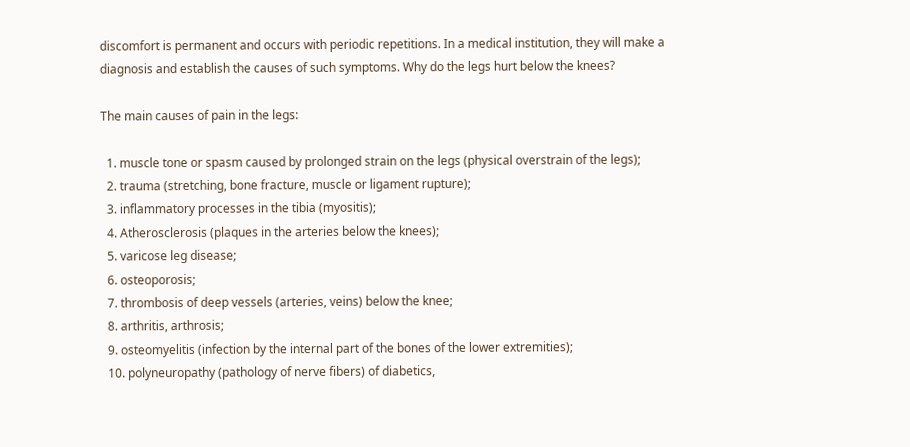discomfort is permanent and occurs with periodic repetitions. In a medical institution, they will make a diagnosis and establish the causes of such symptoms. Why do the legs hurt below the knees?

The main causes of pain in the legs:

  1. muscle tone or spasm caused by prolonged strain on the legs (physical overstrain of the legs);
  2. trauma (stretching, bone fracture, muscle or ligament rupture);
  3. inflammatory processes in the tibia (myositis);
  4. Atherosclerosis (plaques in the arteries below the knees);
  5. varicose leg disease;
  6. osteoporosis;
  7. thrombosis of deep vessels (arteries, veins) below the knee;
  8. arthritis, arthrosis;
  9. osteomyelitis (infection by the internal part of the bones of the lower extremities);
  10. polyneuropathy (pathology of nerve fibers) of diabetics,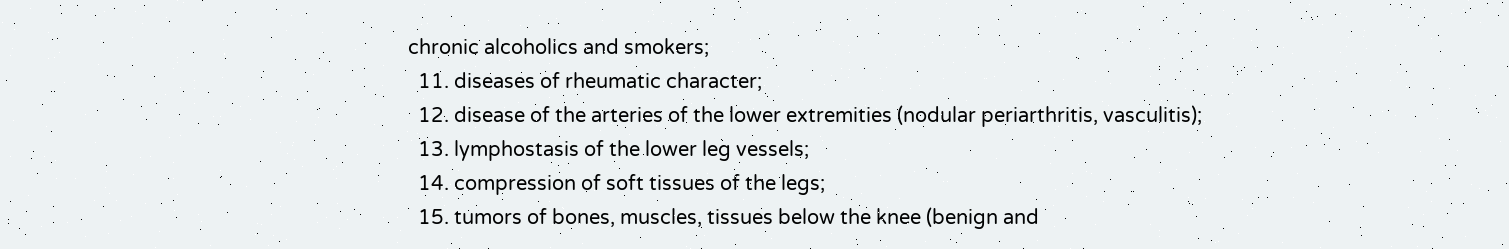chronic alcoholics and smokers;
  11. diseases of rheumatic character;
  12. disease of the arteries of the lower extremities (nodular periarthritis, vasculitis);
  13. lymphostasis of the lower leg vessels;
  14. compression of soft tissues of the legs;
  15. tumors of bones, muscles, tissues below the knee (benign and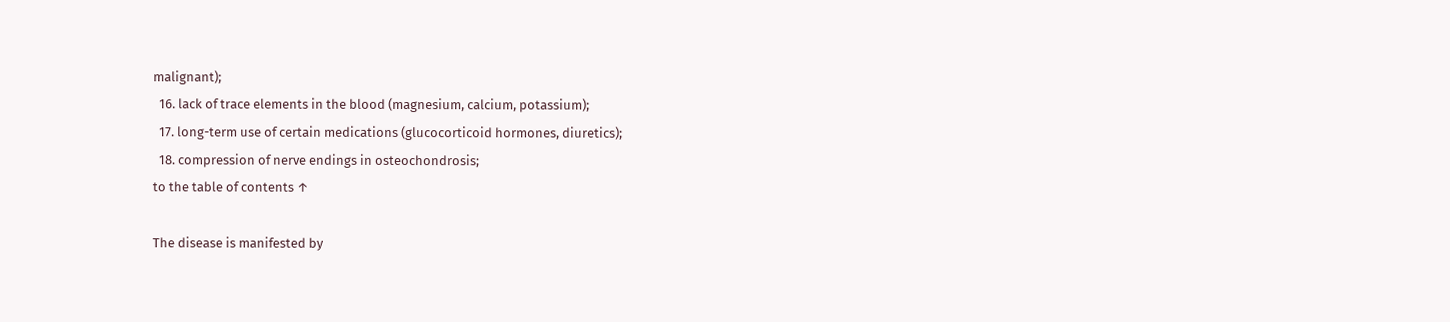malignant);
  16. lack of trace elements in the blood (magnesium, calcium, potassium);
  17. long-term use of certain medications (glucocorticoid hormones, diuretics);
  18. compression of nerve endings in osteochondrosis;
to the table of contents ↑

The disease is manifested by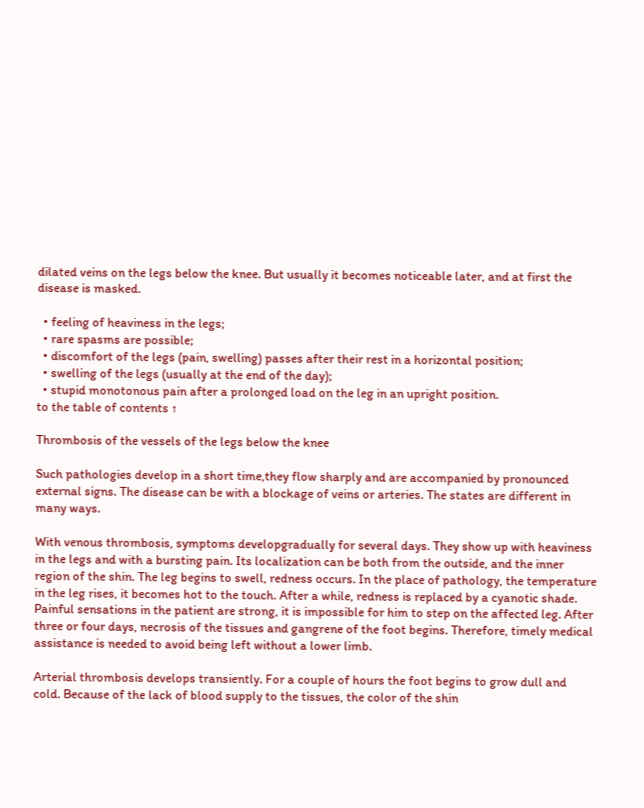dilated veins on the legs below the knee. But usually it becomes noticeable later, and at first the disease is masked.

  • feeling of heaviness in the legs;
  • rare spasms are possible;
  • discomfort of the legs (pain, swelling) passes after their rest in a horizontal position;
  • swelling of the legs (usually at the end of the day);
  • stupid monotonous pain after a prolonged load on the leg in an upright position.
to the table of contents ↑

Thrombosis of the vessels of the legs below the knee

Such pathologies develop in a short time,they flow sharply and are accompanied by pronounced external signs. The disease can be with a blockage of veins or arteries. The states are different in many ways.

With venous thrombosis, symptoms developgradually for several days. They show up with heaviness in the legs and with a bursting pain. Its localization can be both from the outside, and the inner region of the shin. The leg begins to swell, redness occurs. In the place of pathology, the temperature in the leg rises, it becomes hot to the touch. After a while, redness is replaced by a cyanotic shade. Painful sensations in the patient are strong, it is impossible for him to step on the affected leg. After three or four days, necrosis of the tissues and gangrene of the foot begins. Therefore, timely medical assistance is needed to avoid being left without a lower limb.

Arterial thrombosis develops transiently. For a couple of hours the foot begins to grow dull and cold. Because of the lack of blood supply to the tissues, the color of the shin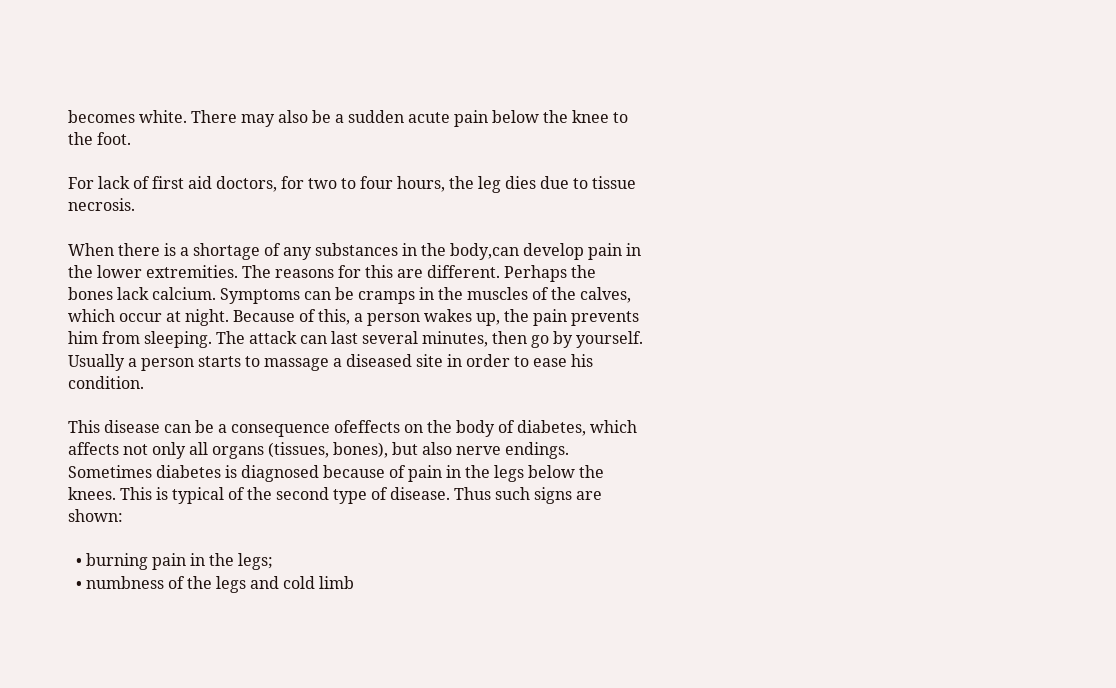becomes white. There may also be a sudden acute pain below the knee to the foot.

For lack of first aid doctors, for two to four hours, the leg dies due to tissue necrosis.

When there is a shortage of any substances in the body,can develop pain in the lower extremities. The reasons for this are different. Perhaps the bones lack calcium. Symptoms can be cramps in the muscles of the calves, which occur at night. Because of this, a person wakes up, the pain prevents him from sleeping. The attack can last several minutes, then go by yourself. Usually a person starts to massage a diseased site in order to ease his condition.

This disease can be a consequence ofeffects on the body of diabetes, which affects not only all organs (tissues, bones), but also nerve endings. Sometimes diabetes is diagnosed because of pain in the legs below the knees. This is typical of the second type of disease. Thus such signs are shown:

  • burning pain in the legs;
  • numbness of the legs and cold limb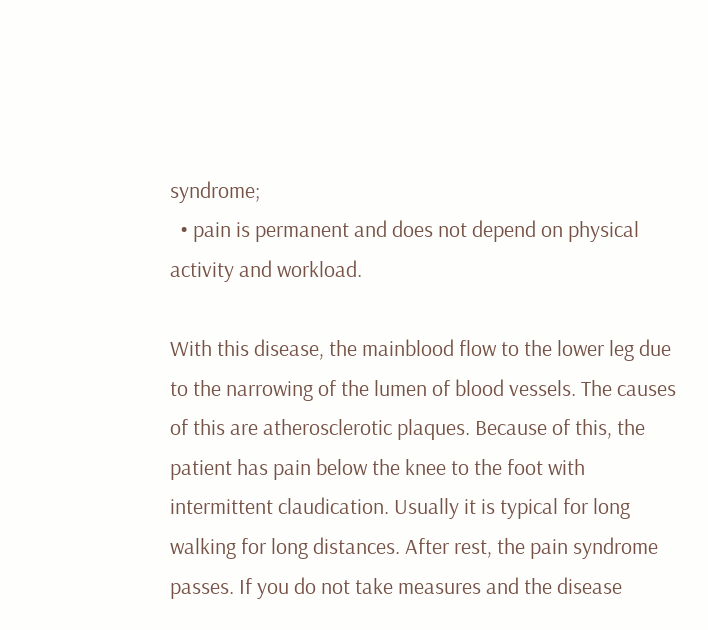syndrome;
  • pain is permanent and does not depend on physical activity and workload.

With this disease, the mainblood flow to the lower leg due to the narrowing of the lumen of blood vessels. The causes of this are atherosclerotic plaques. Because of this, the patient has pain below the knee to the foot with intermittent claudication. Usually it is typical for long walking for long distances. After rest, the pain syndrome passes. If you do not take measures and the disease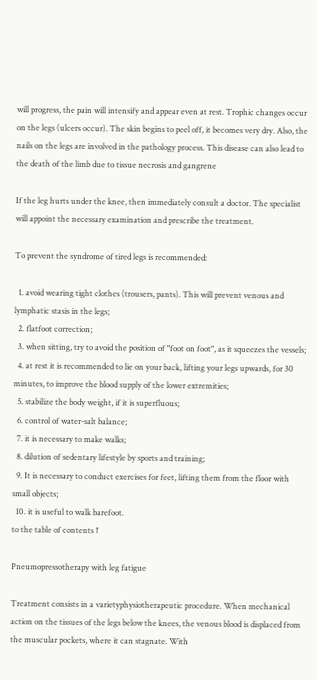will progress, the pain will intensify and appear even at rest. Trophic changes occur on the legs (ulcers occur). The skin begins to peel off, it becomes very dry. Also, the nails on the legs are involved in the pathology process. This disease can also lead to the death of the limb due to tissue necrosis and gangrene

If the leg hurts under the knee, then immediately consult a doctor. The specialist will appoint the necessary examination and prescribe the treatment.

To prevent the syndrome of tired legs is recommended:

  1. avoid wearing tight clothes (trousers, pants). This will prevent venous and lymphatic stasis in the legs;
  2. flatfoot correction;
  3. when sitting, try to avoid the position of "foot on foot", as it squeezes the vessels;
  4. at rest it is recommended to lie on your back, lifting your legs upwards, for 30 minutes, to improve the blood supply of the lower extremities;
  5. stabilize the body weight, if it is superfluous;
  6. control of water-salt balance;
  7. it is necessary to make walks;
  8. dilution of sedentary lifestyle by sports and training;
  9. It is necessary to conduct exercises for feet, lifting them from the floor with small objects;
  10. it is useful to walk barefoot.
to the table of contents ↑

Pneumopressotherapy with leg fatigue

Treatment consists in a varietyphysiotherapeutic procedure. When mechanical action on the tissues of the legs below the knees, the venous blood is displaced from the muscular pockets, where it can stagnate. With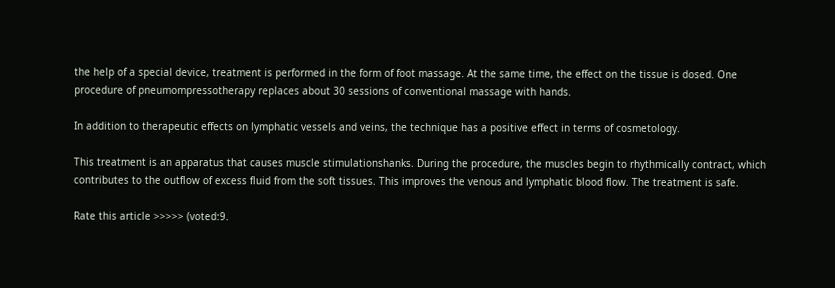the help of a special device, treatment is performed in the form of foot massage. At the same time, the effect on the tissue is dosed. One procedure of pneumompressotherapy replaces about 30 sessions of conventional massage with hands.

In addition to therapeutic effects on lymphatic vessels and veins, the technique has a positive effect in terms of cosmetology.

This treatment is an apparatus that causes muscle stimulationshanks. During the procedure, the muscles begin to rhythmically contract, which contributes to the outflow of excess fluid from the soft tissues. This improves the venous and lymphatic blood flow. The treatment is safe.

Rate this article >>>>> (voted:9.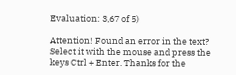Evaluation: 3,67 of 5)

Attention! Found an error in the text? Select it with the mouse and press the keys Ctrl + Enter. Thanks for the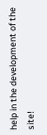help in the development of the site!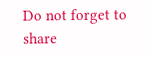Do not forget to share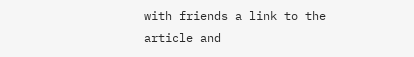with friends a link to the article and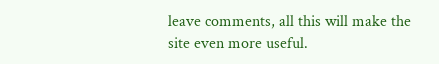leave comments, all this will make the site even more useful.